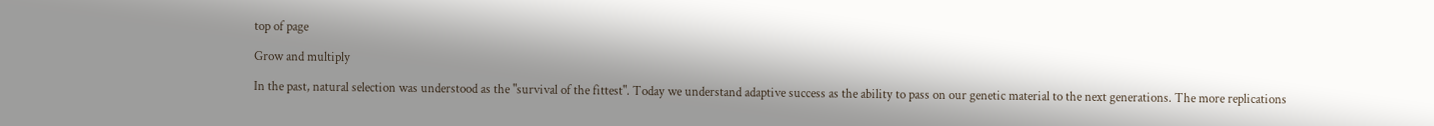top of page

Grow and multiply

In the past, natural selection was understood as the "survival of the fittest". Today we understand adaptive success as the ability to pass on our genetic material to the next generations. The more replications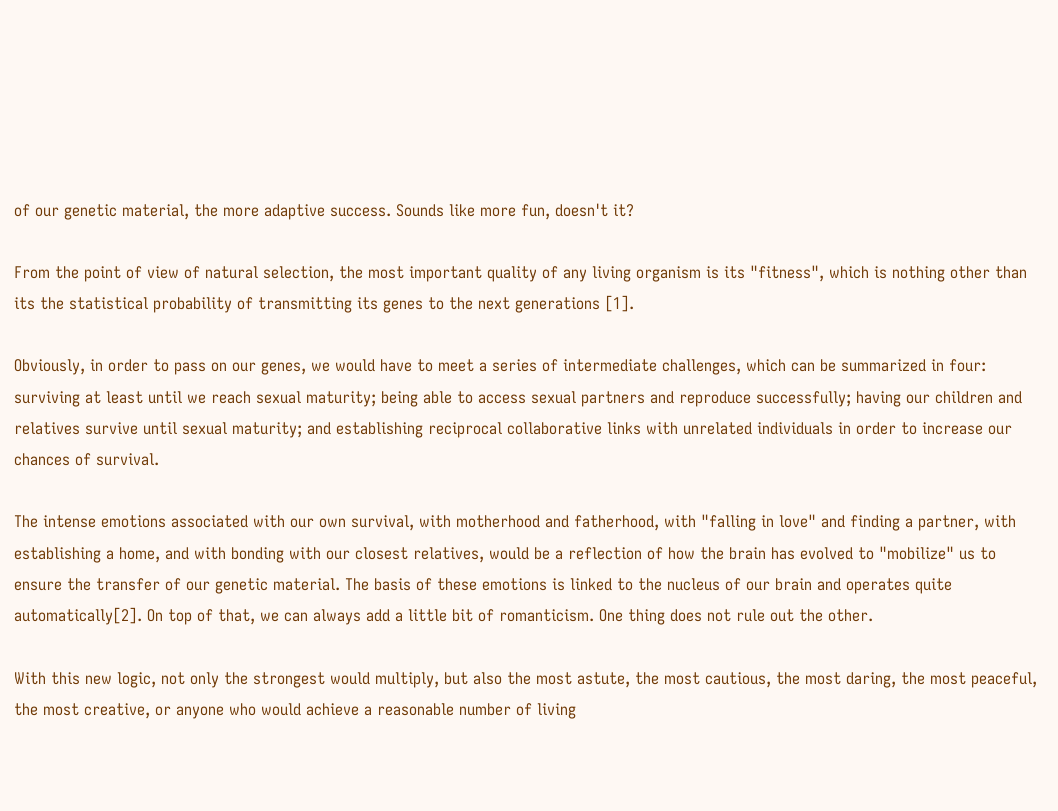of our genetic material, the more adaptive success. Sounds like more fun, doesn't it?

From the point of view of natural selection, the most important quality of any living organism is its "fitness", which is nothing other than its the statistical probability of transmitting its genes to the next generations [1].

Obviously, in order to pass on our genes, we would have to meet a series of intermediate challenges, which can be summarized in four: surviving at least until we reach sexual maturity; being able to access sexual partners and reproduce successfully; having our children and relatives survive until sexual maturity; and establishing reciprocal collaborative links with unrelated individuals in order to increase our chances of survival.

The intense emotions associated with our own survival, with motherhood and fatherhood, with "falling in love" and finding a partner, with establishing a home, and with bonding with our closest relatives, would be a reflection of how the brain has evolved to "mobilize" us to ensure the transfer of our genetic material. The basis of these emotions is linked to the nucleus of our brain and operates quite automatically[2]. On top of that, we can always add a little bit of romanticism. One thing does not rule out the other.

With this new logic, not only the strongest would multiply, but also the most astute, the most cautious, the most daring, the most peaceful, the most creative, or anyone who would achieve a reasonable number of living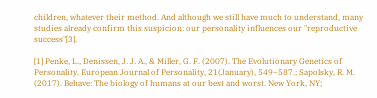children, whatever their method. And although we still have much to understand, many studies already confirm this suspicion: our personality influences our "reproductive success"[3].

[1] Penke, L., Denissen, J. J. A., & Miller, G. F. (2007). The Evolutionary Genetics of Personality. European Journal of Personality, 21(January), 549–587.; Sapolsky, R. M. (2017). Behave: The biology of humans at our best and worst. New York, NY;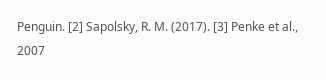Penguin. [2] Sapolsky, R. M. (2017). [3] Penke et al., 2007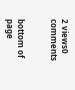2 views0 comments


bottom of page